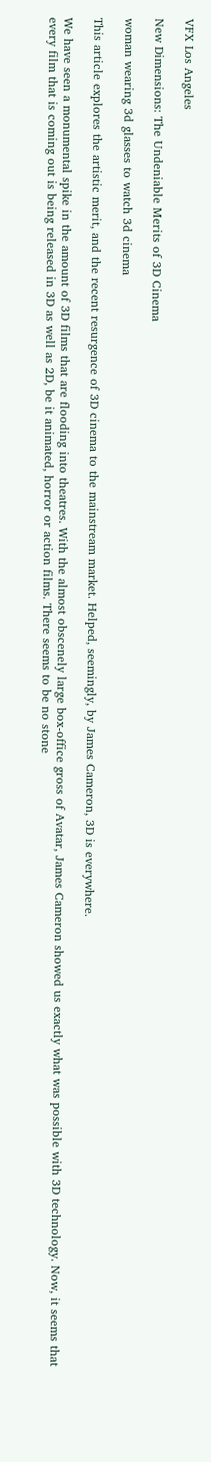VFX Los Angeles

New Dimensions: The Undeniable Merits of 3D Cinema

woman wearing 3d glasses to watch 3d cinema

This article explores the artistic merit, and the recent resurgence of 3D cinema to the mainstream market. Helped, seemingly, by James Cameron, 3D is everywhere.

We have seen a monumental spike in the amount of 3D films that are flooding into theatres. With the almost obscenely large box-office gross of Avatar, James Cameron showed us exactly what was possible with 3D technology. Now, it seems that every film that is coming out is being released in 3D as well as 2D, be it animated, horror or action films. There seems to be no stone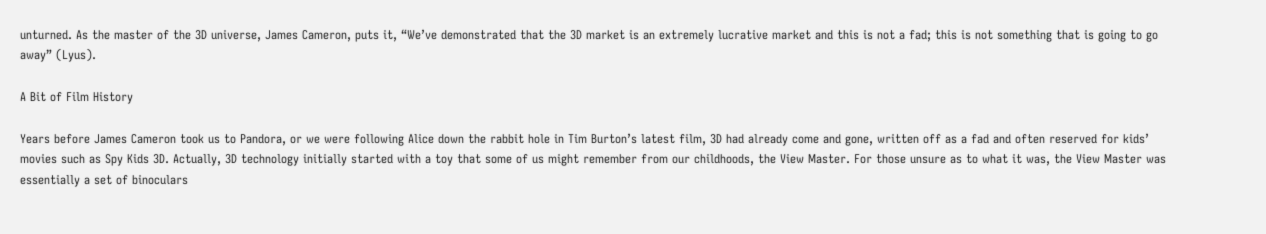unturned. As the master of the 3D universe, James Cameron, puts it, “We’ve demonstrated that the 3D market is an extremely lucrative market and this is not a fad; this is not something that is going to go away” (Lyus).

A Bit of Film History

Years before James Cameron took us to Pandora, or we were following Alice down the rabbit hole in Tim Burton’s latest film, 3D had already come and gone, written off as a fad and often reserved for kids’ movies such as Spy Kids 3D. Actually, 3D technology initially started with a toy that some of us might remember from our childhoods, the View Master. For those unsure as to what it was, the View Master was essentially a set of binoculars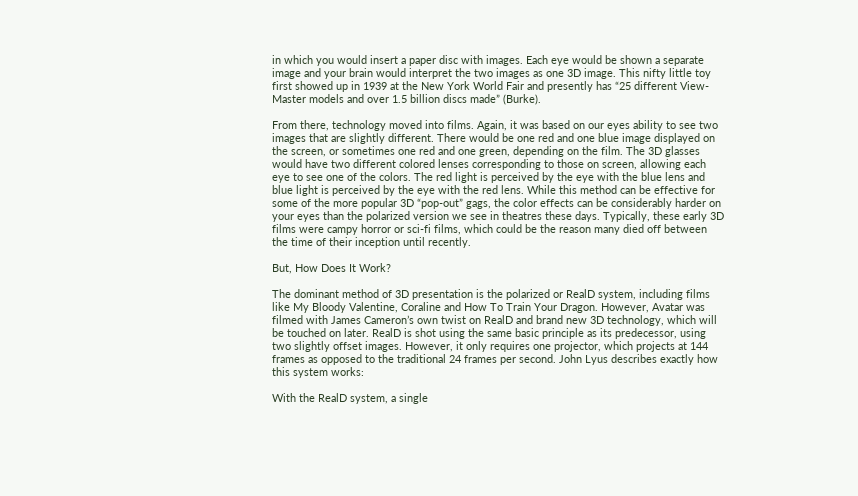in which you would insert a paper disc with images. Each eye would be shown a separate image and your brain would interpret the two images as one 3D image. This nifty little toy first showed up in 1939 at the New York World Fair and presently has “25 different View-Master models and over 1.5 billion discs made” (Burke).

From there, technology moved into films. Again, it was based on our eyes ability to see two images that are slightly different. There would be one red and one blue image displayed on the screen, or sometimes one red and one green, depending on the film. The 3D glasses would have two different colored lenses corresponding to those on screen, allowing each eye to see one of the colors. The red light is perceived by the eye with the blue lens and blue light is perceived by the eye with the red lens. While this method can be effective for some of the more popular 3D “pop-out” gags, the color effects can be considerably harder on your eyes than the polarized version we see in theatres these days. Typically, these early 3D films were campy horror or sci-fi films, which could be the reason many died off between the time of their inception until recently.

But, How Does It Work?

The dominant method of 3D presentation is the polarized or RealD system, including films like My Bloody Valentine, Coraline and How To Train Your Dragon. However, Avatar was filmed with James Cameron’s own twist on RealD and brand new 3D technology, which will be touched on later. RealD is shot using the same basic principle as its predecessor, using two slightly offset images. However, it only requires one projector, which projects at 144 frames as opposed to the traditional 24 frames per second. John Lyus describes exactly how this system works:

With the RealD system, a single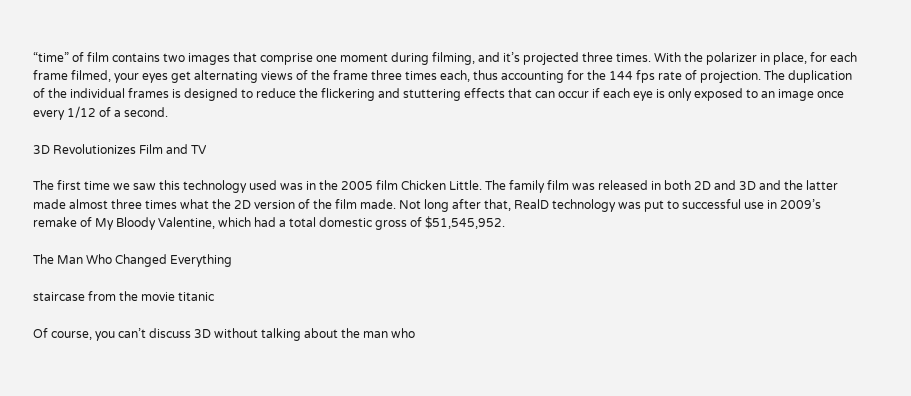“time” of film contains two images that comprise one moment during filming, and it’s projected three times. With the polarizer in place, for each frame filmed, your eyes get alternating views of the frame three times each, thus accounting for the 144 fps rate of projection. The duplication of the individual frames is designed to reduce the flickering and stuttering effects that can occur if each eye is only exposed to an image once every 1/12 of a second.

3D Revolutionizes Film and TV

The first time we saw this technology used was in the 2005 film Chicken Little. The family film was released in both 2D and 3D and the latter made almost three times what the 2D version of the film made. Not long after that, RealD technology was put to successful use in 2009’s remake of My Bloody Valentine, which had a total domestic gross of $51,545,952.

The Man Who Changed Everything

staircase from the movie titanic

Of course, you can’t discuss 3D without talking about the man who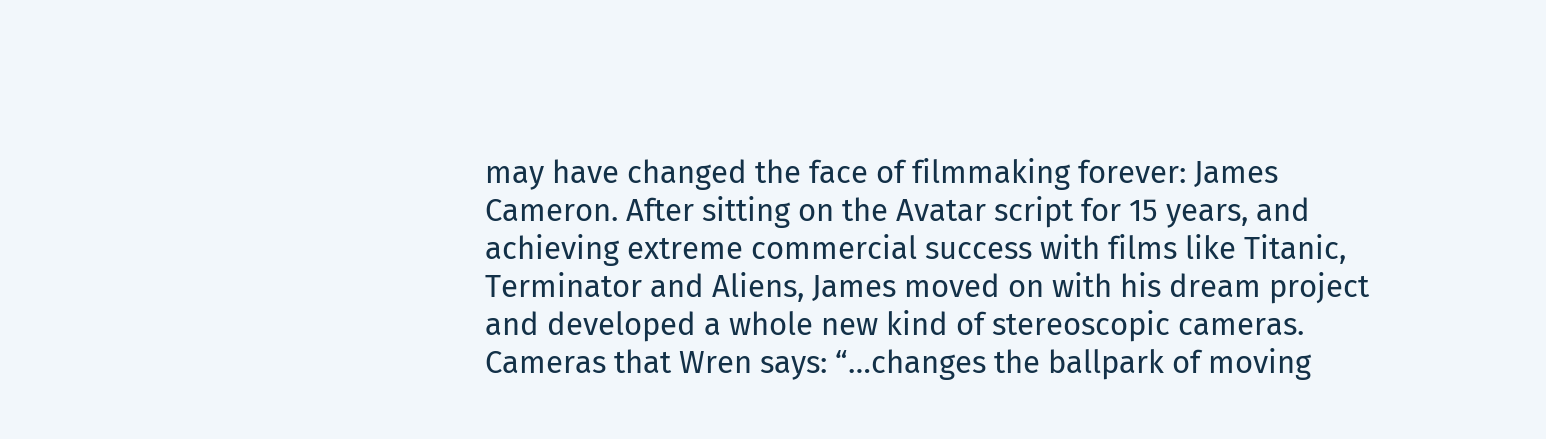may have changed the face of filmmaking forever: James Cameron. After sitting on the Avatar script for 15 years, and achieving extreme commercial success with films like Titanic, Terminator and Aliens, James moved on with his dream project and developed a whole new kind of stereoscopic cameras. Cameras that Wren says: “…changes the ballpark of moving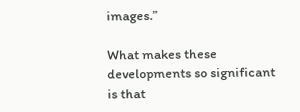images.”

What makes these developments so significant is that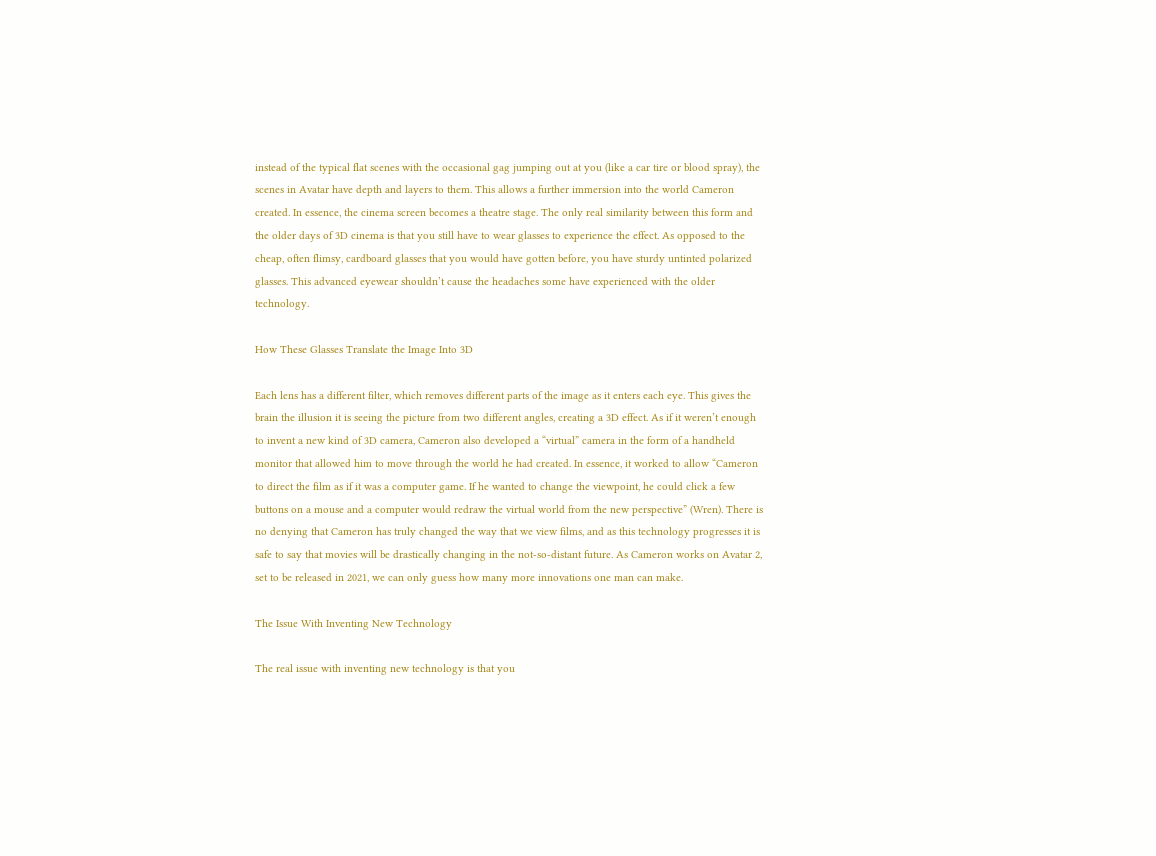instead of the typical flat scenes with the occasional gag jumping out at you (like a car tire or blood spray), the scenes in Avatar have depth and layers to them. This allows a further immersion into the world Cameron created. In essence, the cinema screen becomes a theatre stage. The only real similarity between this form and the older days of 3D cinema is that you still have to wear glasses to experience the effect. As opposed to the cheap, often flimsy, cardboard glasses that you would have gotten before, you have sturdy untinted polarized glasses. This advanced eyewear shouldn’t cause the headaches some have experienced with the older technology.

How These Glasses Translate the Image Into 3D

Each lens has a different filter, which removes different parts of the image as it enters each eye. This gives the brain the illusion it is seeing the picture from two different angles, creating a 3D effect. As if it weren’t enough to invent a new kind of 3D camera, Cameron also developed a “virtual” camera in the form of a handheld monitor that allowed him to move through the world he had created. In essence, it worked to allow “Cameron to direct the film as if it was a computer game. If he wanted to change the viewpoint, he could click a few buttons on a mouse and a computer would redraw the virtual world from the new perspective” (Wren). There is no denying that Cameron has truly changed the way that we view films, and as this technology progresses it is safe to say that movies will be drastically changing in the not-so-distant future. As Cameron works on Avatar 2, set to be released in 2021, we can only guess how many more innovations one man can make.

The Issue With Inventing New Technology

The real issue with inventing new technology is that you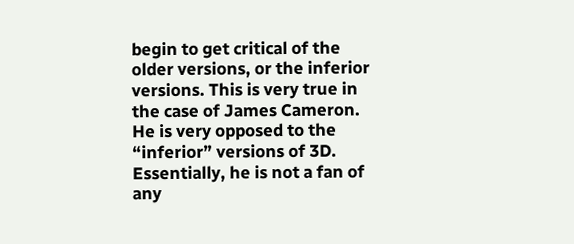begin to get critical of the older versions, or the inferior versions. This is very true in the case of James Cameron. He is very opposed to the “inferior” versions of 3D. Essentially, he is not a fan of any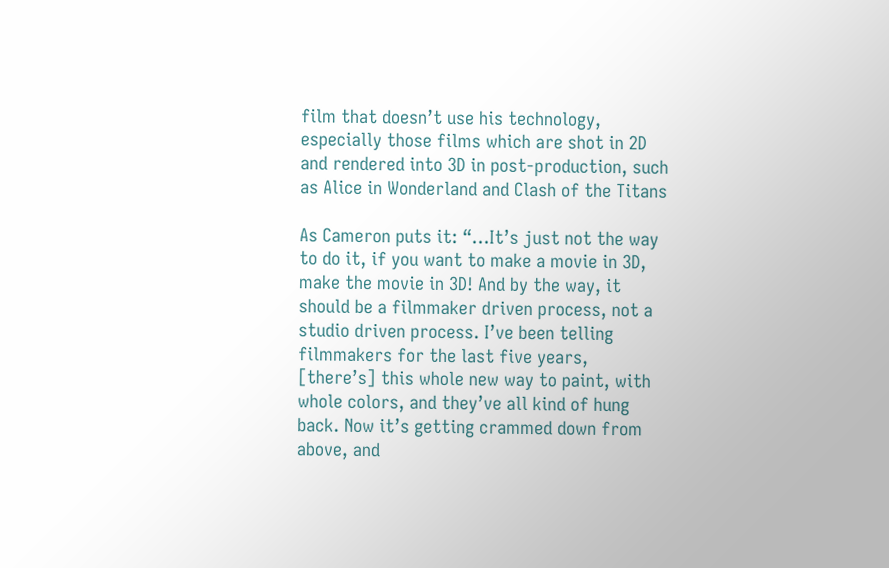film that doesn’t use his technology, especially those films which are shot in 2D and rendered into 3D in post-production, such as Alice in Wonderland and Clash of the Titans

As Cameron puts it: “…It’s just not the way to do it, if you want to make a movie in 3D, make the movie in 3D! And by the way, it should be a filmmaker driven process, not a studio driven process. I’ve been telling filmmakers for the last five years, [there’s] this whole new way to paint, with whole colors, and they’ve all kind of hung back. Now it’s getting crammed down from above, and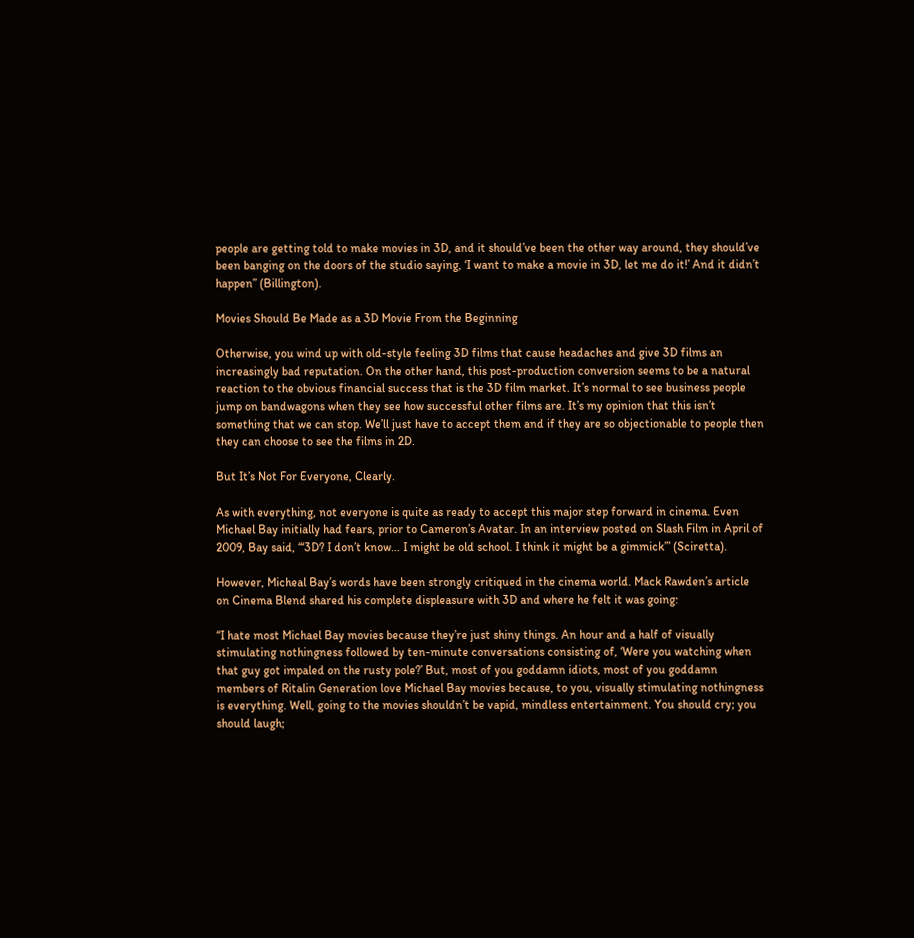people are getting told to make movies in 3D, and it should’ve been the other way around, they should’ve been banging on the doors of the studio saying, ‘I want to make a movie in 3D, let me do it!’ And it didn’t happen” (Billington).

Movies Should Be Made as a 3D Movie From the Beginning

Otherwise, you wind up with old-style feeling 3D films that cause headaches and give 3D films an increasingly bad reputation. On the other hand, this post-production conversion seems to be a natural reaction to the obvious financial success that is the 3D film market. It’s normal to see business people jump on bandwagons when they see how successful other films are. It’s my opinion that this isn’t something that we can stop. We’ll just have to accept them and if they are so objectionable to people then they can choose to see the films in 2D.

But It’s Not For Everyone, Clearly.

As with everything, not everyone is quite as ready to accept this major step forward in cinema. Even Michael Bay initially had fears, prior to Cameron’s Avatar. In an interview posted on Slash Film in April of 2009, Bay said, “‘3D? I don’t know… I might be old school. I think it might be a gimmick’” (Sciretta).

However, Micheal Bay’s words have been strongly critiqued in the cinema world. Mack Rawden’s article on Cinema Blend shared his complete displeasure with 3D and where he felt it was going:

“I hate most Michael Bay movies because they’re just shiny things. An hour and a half of visually stimulating nothingness followed by ten-minute conversations consisting of, ‘Were you watching when that guy got impaled on the rusty pole?’ But, most of you goddamn idiots, most of you goddamn members of Ritalin Generation love Michael Bay movies because, to you, visually stimulating nothingness is everything. Well, going to the movies shouldn’t be vapid, mindless entertainment. You should cry; you should laugh;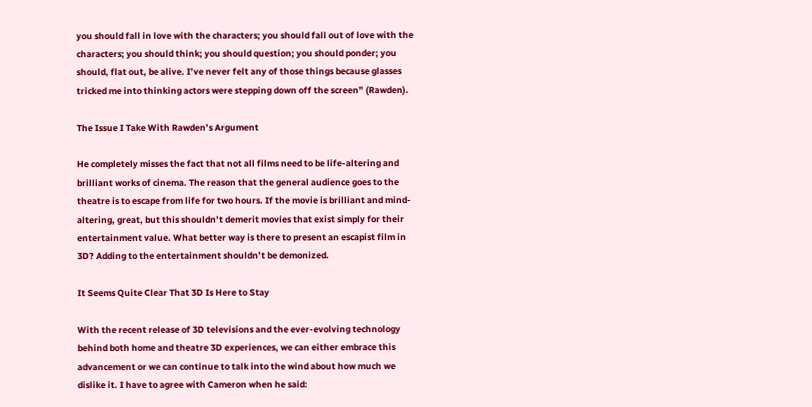you should fall in love with the characters; you should fall out of love with the characters; you should think; you should question; you should ponder; you should, flat out, be alive. I’ve never felt any of those things because glasses tricked me into thinking actors were stepping down off the screen” (Rawden).

The Issue I Take With Rawden’s Argument

He completely misses the fact that not all films need to be life-altering and brilliant works of cinema. The reason that the general audience goes to the theatre is to escape from life for two hours. If the movie is brilliant and mind-altering, great, but this shouldn’t demerit movies that exist simply for their entertainment value. What better way is there to present an escapist film in 3D? Adding to the entertainment shouldn’t be demonized.

It Seems Quite Clear That 3D Is Here to Stay

With the recent release of 3D televisions and the ever-evolving technology behind both home and theatre 3D experiences, we can either embrace this advancement or we can continue to talk into the wind about how much we dislike it. I have to agree with Cameron when he said: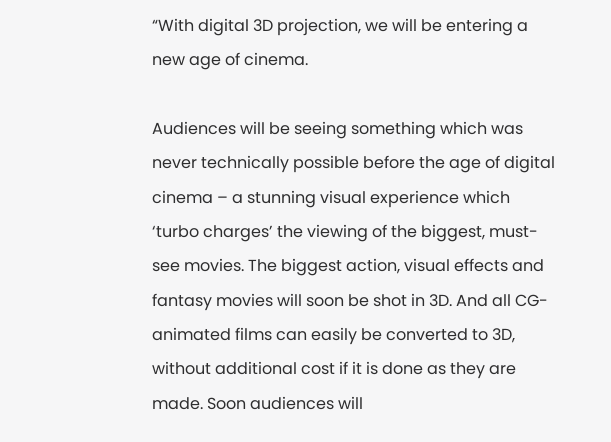“With digital 3D projection, we will be entering a new age of cinema.

Audiences will be seeing something which was never technically possible before the age of digital cinema – a stunning visual experience which ‘turbo charges’ the viewing of the biggest, must-see movies. The biggest action, visual effects and fantasy movies will soon be shot in 3D. And all CG-animated films can easily be converted to 3D, without additional cost if it is done as they are made. Soon audiences will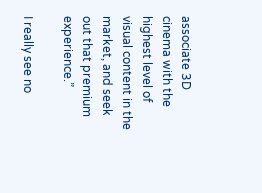associate 3D cinema with the highest level of visual content in the market, and seek out that premium experience.”

I really see no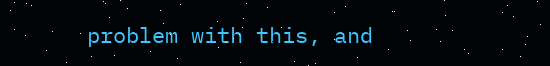problem with this, and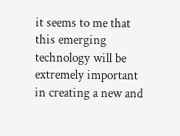it seems to me that this emerging technology will be extremely important in creating a new and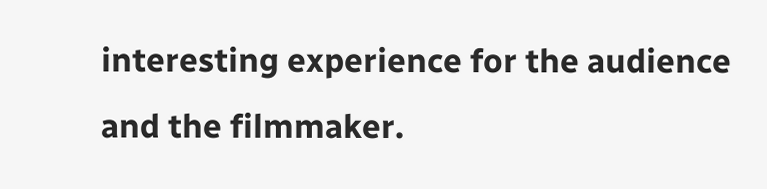interesting experience for the audience and the filmmaker.